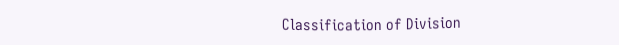Classification of Division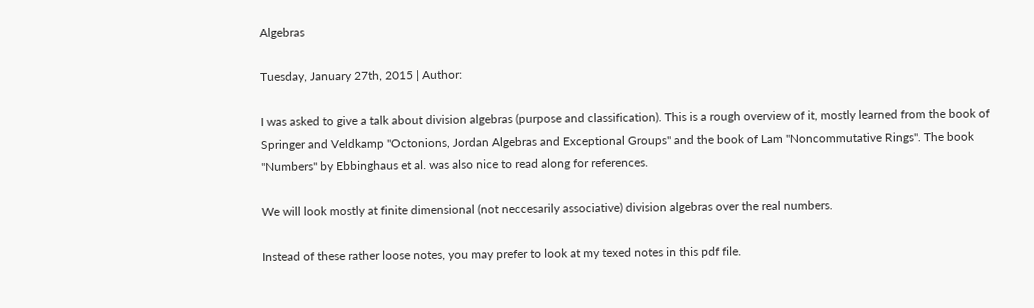Algebras

Tuesday, January 27th, 2015 | Author:

I was asked to give a talk about division algebras (purpose and classification). This is a rough overview of it, mostly learned from the book of Springer and Veldkamp "Octonions, Jordan Algebras and Exceptional Groups" and the book of Lam "Noncommutative Rings". The book "Numbers" by Ebbinghaus et al. was also nice to read along for references.

We will look mostly at finite dimensional (not neccesarily associative) division algebras over the real numbers.

Instead of these rather loose notes, you may prefer to look at my texed notes in this pdf file.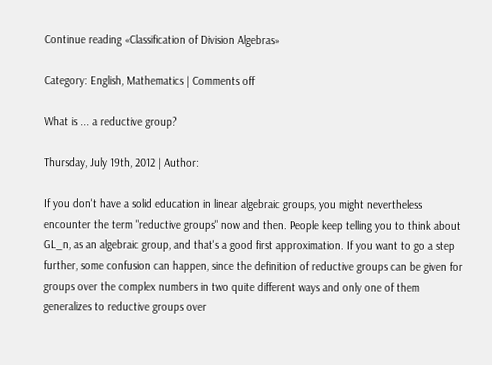Continue reading «Classification of Division Algebras»

Category: English, Mathematics | Comments off

What is ... a reductive group?

Thursday, July 19th, 2012 | Author:

If you don't have a solid education in linear algebraic groups, you might nevertheless encounter the term "reductive groups" now and then. People keep telling you to think about GL_n, as an algebraic group, and that's a good first approximation. If you want to go a step further, some confusion can happen, since the definition of reductive groups can be given for groups over the complex numbers in two quite different ways and only one of them generalizes to reductive groups over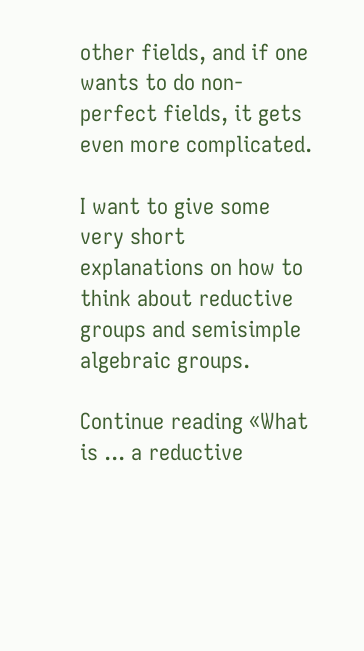other fields, and if one wants to do non-perfect fields, it gets even more complicated.

I want to give some very short explanations on how to think about reductive groups and semisimple algebraic groups.

Continue reading «What is ... a reductive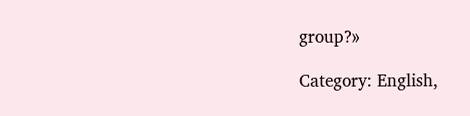group?»

Category: English,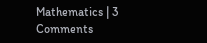Mathematics | 3 Comments